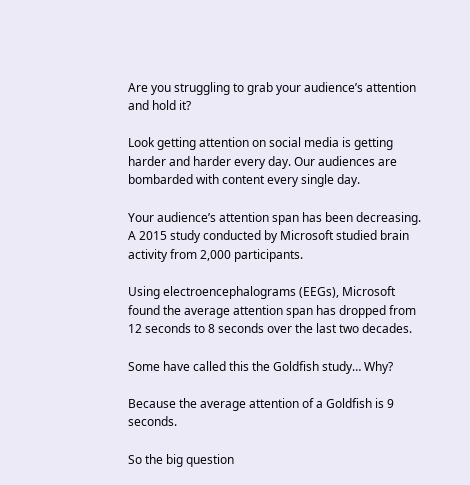Are you struggling to grab your audience’s attention and hold it?

Look getting attention on social media is getting harder and harder every day. Our audiences are bombarded with content every single day.

Your audience’s attention span has been decreasing. A 2015 study conducted by Microsoft studied brain activity from 2,000 participants.

Using electroencephalograms (EEGs), Microsoft found the average attention span has dropped from 12 seconds to 8 seconds over the last two decades.

Some have called this the Goldfish study… Why?

Because the average attention of a Goldfish is 9 seconds.

So the big question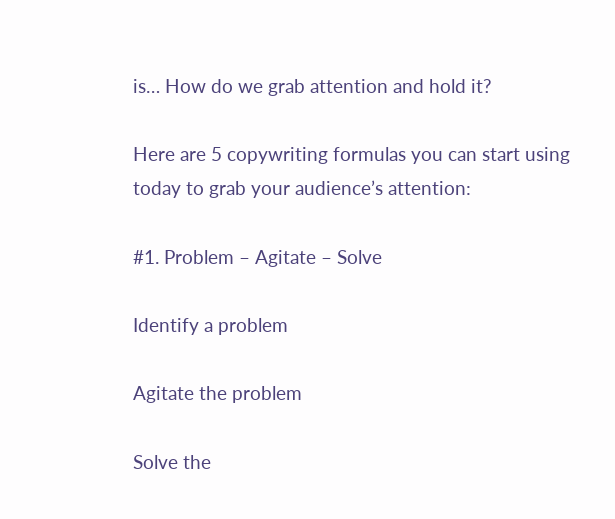is… How do we grab attention and hold it?

Here are 5 copywriting formulas you can start using today to grab your audience’s attention:

#1. Problem – Agitate – Solve

Identify a problem

Agitate the problem

Solve the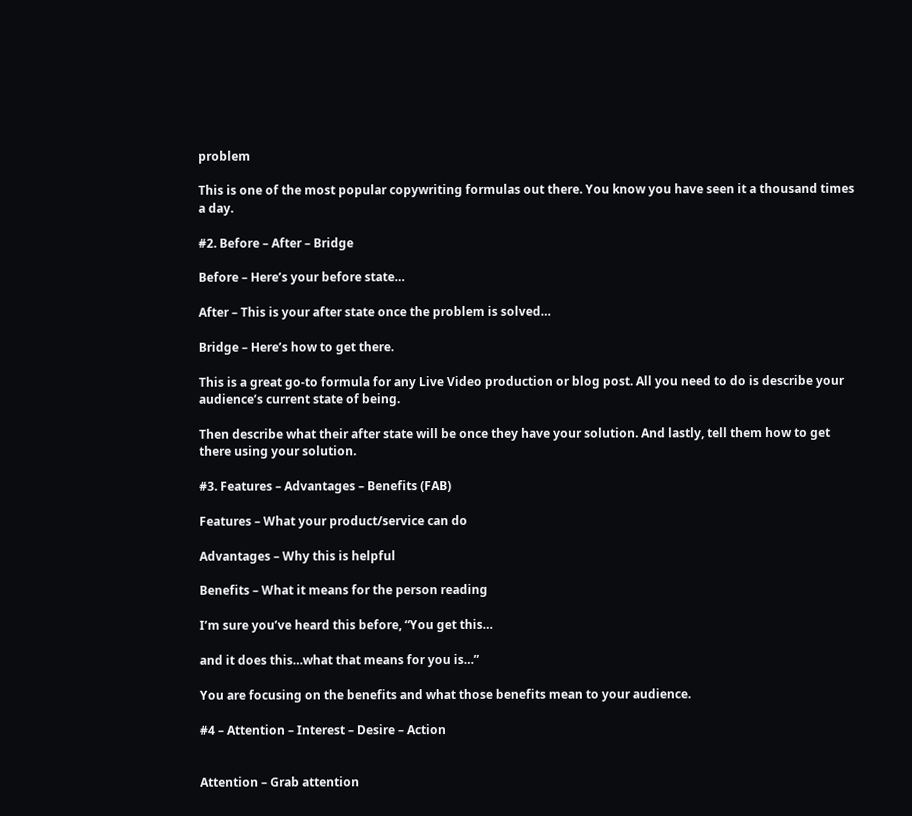problem

This is one of the most popular copywriting formulas out there. You know you have seen it a thousand times a day.

#2. Before – After – Bridge

Before – Here’s your before state…

After – This is your after state once the problem is solved…

Bridge – Here’s how to get there.

This is a great go-to formula for any Live Video production or blog post. All you need to do is describe your audience’s current state of being.

Then describe what their after state will be once they have your solution. And lastly, tell them how to get there using your solution.

#3. Features – Advantages – Benefits (FAB)

Features – What your product/service can do

Advantages – Why this is helpful

Benefits – What it means for the person reading

I’m sure you’ve heard this before, “You get this…

and it does this…what that means for you is…”

You are focusing on the benefits and what those benefits mean to your audience.

#4 – Attention – Interest – Desire – Action


Attention – Grab attention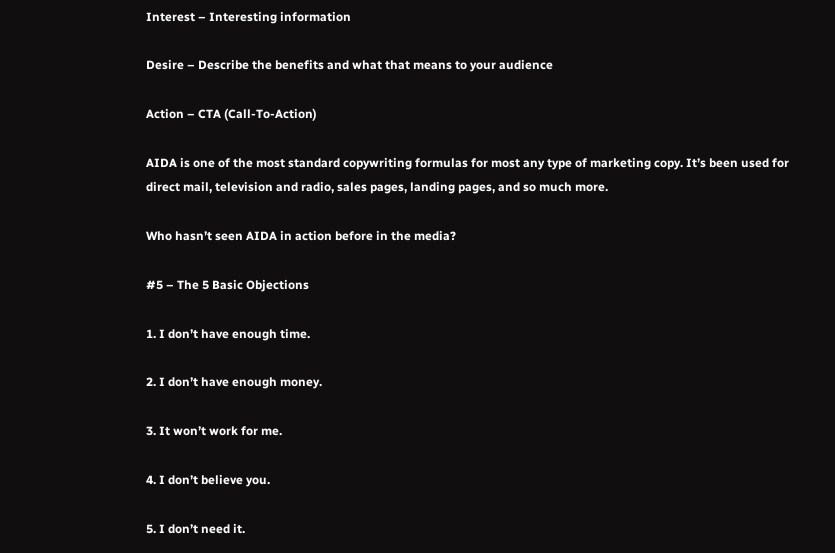Interest – Interesting information

Desire – Describe the benefits and what that means to your audience

Action – CTA (Call-To-Action)

AIDA is one of the most standard copywriting formulas for most any type of marketing copy. It’s been used for direct mail, television and radio, sales pages, landing pages, and so much more.

Who hasn’t seen AIDA in action before in the media?

#5 – The 5 Basic Objections

1. I don’t have enough time.

2. I don’t have enough money.

3. It won’t work for me.

4. I don’t believe you.

5. I don’t need it.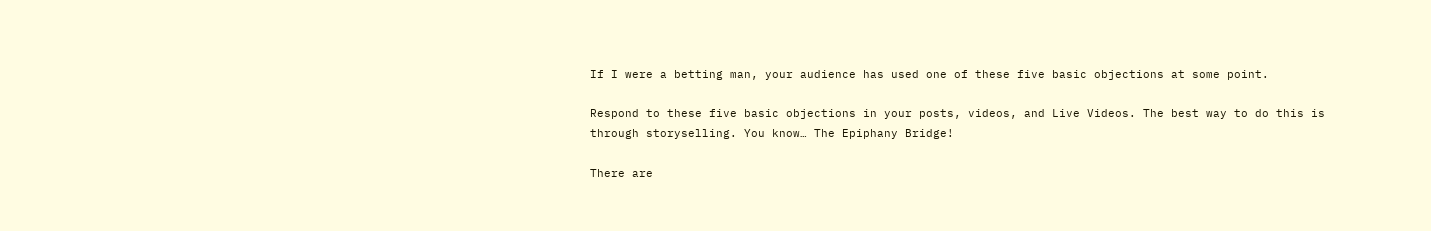If I were a betting man, your audience has used one of these five basic objections at some point.

Respond to these five basic objections in your posts, videos, and Live Videos. The best way to do this is through storyselling. You know… The Epiphany Bridge!

There are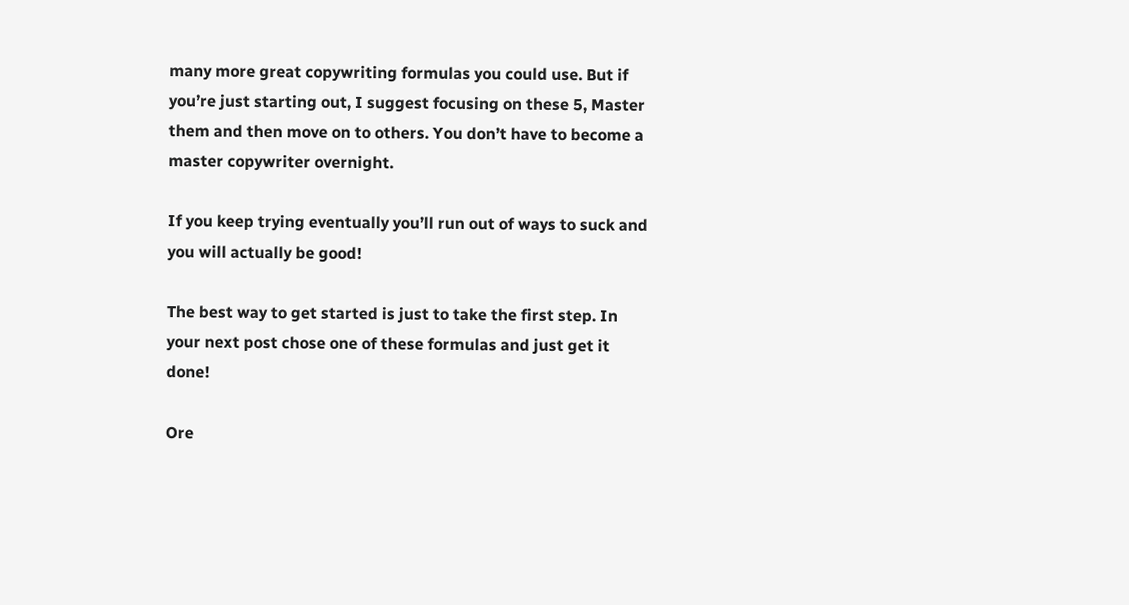many more great copywriting formulas you could use. But if you’re just starting out, I suggest focusing on these 5, Master them and then move on to others. You don’t have to become a master copywriter overnight.

If you keep trying eventually you’ll run out of ways to suck and you will actually be good!

The best way to get started is just to take the first step. In your next post chose one of these formulas and just get it done!

Ore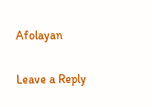Afolayan

Leave a Reply